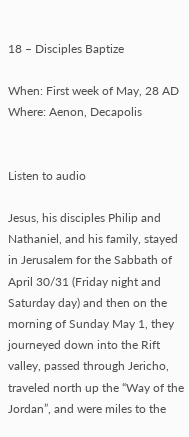18 – Disciples Baptize

When: First week of May, 28 AD
Where: Aenon, Decapolis


Listen to audio

Jesus, his disciples Philip and Nathaniel, and his family, stayed in Jerusalem for the Sabbath of April 30/31 (Friday night and Saturday day) and then on the morning of Sunday May 1, they journeyed down into the Rift valley, passed through Jericho, traveled north up the “Way of the Jordan”, and were miles to the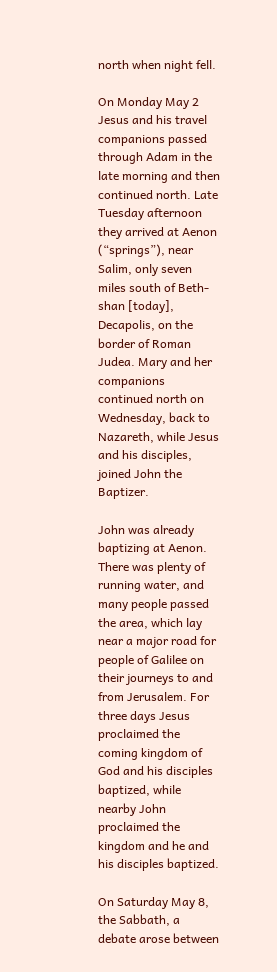north when night fell.

On Monday May 2 Jesus and his travel companions passed through Adam in the late morning and then continued north. Late Tuesday afternoon they arrived at Aenon (“springs”), near Salim, only seven miles south of Beth-shan [today], Decapolis, on the border of Roman Judea. Mary and her companions continued north on Wednesday, back to Nazareth, while Jesus and his disciples, joined John the Baptizer.

John was already baptizing at Aenon. There was plenty of running water, and many people passed the area, which lay near a major road for people of Galilee on their journeys to and from Jerusalem. For three days Jesus proclaimed the coming kingdom of God and his disciples baptized, while nearby John proclaimed the kingdom and he and his disciples baptized.

On Saturday May 8, the Sabbath, a debate arose between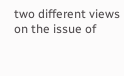two different views on the issue of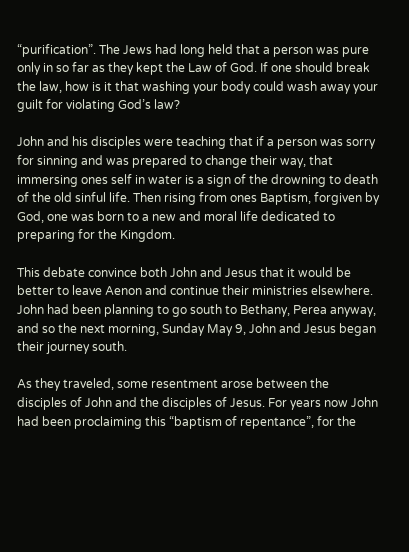“purification”. The Jews had long held that a person was pure only in so far as they kept the Law of God. If one should break the law, how is it that washing your body could wash away your guilt for violating God’s law?

John and his disciples were teaching that if a person was sorry for sinning and was prepared to change their way, that immersing ones self in water is a sign of the drowning to death of the old sinful life. Then rising from ones Baptism, forgiven by God, one was born to a new and moral life dedicated to preparing for the Kingdom.

This debate convince both John and Jesus that it would be better to leave Aenon and continue their ministries elsewhere. John had been planning to go south to Bethany, Perea anyway, and so the next morning, Sunday May 9, John and Jesus began their journey south.

As they traveled, some resentment arose between the disciples of John and the disciples of Jesus. For years now John had been proclaiming this “baptism of repentance”, for the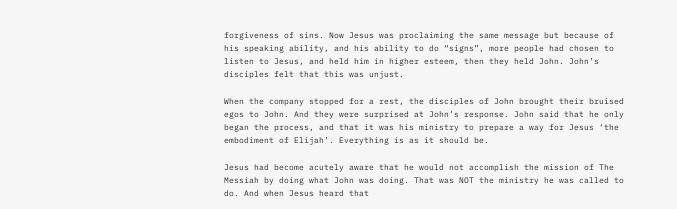forgiveness of sins. Now Jesus was proclaiming the same message but because of his speaking ability, and his ability to do “signs”, more people had chosen to listen to Jesus, and held him in higher esteem, then they held John. John’s disciples felt that this was unjust.

When the company stopped for a rest, the disciples of John brought their bruised egos to John. And they were surprised at John’s response. John said that he only began the process, and that it was his ministry to prepare a way for Jesus ‘the embodiment of Elijah’. Everything is as it should be.

Jesus had become acutely aware that he would not accomplish the mission of The Messiah by doing what John was doing. That was NOT the ministry he was called to do. And when Jesus heard that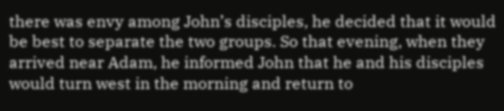there was envy among John’s disciples, he decided that it would be best to separate the two groups. So that evening, when they arrived near Adam, he informed John that he and his disciples would turn west in the morning and return to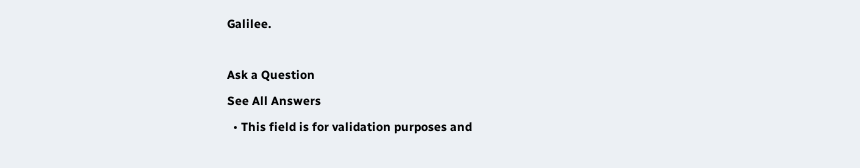Galilee.

Ask a Question
See All Answers
  • This field is for validation purposes and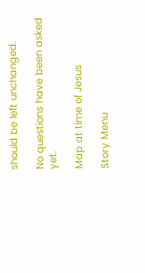should be left unchanged.

No questions have been asked yet.

Map at time of Jesus

Story Menu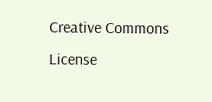Creative Commons License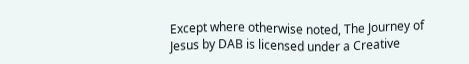Except where otherwise noted, The Journey of Jesus by DAB is licensed under a Creative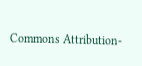Commons Attribution-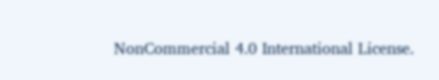NonCommercial 4.0 International License.